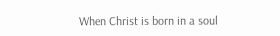When Christ is born in a soul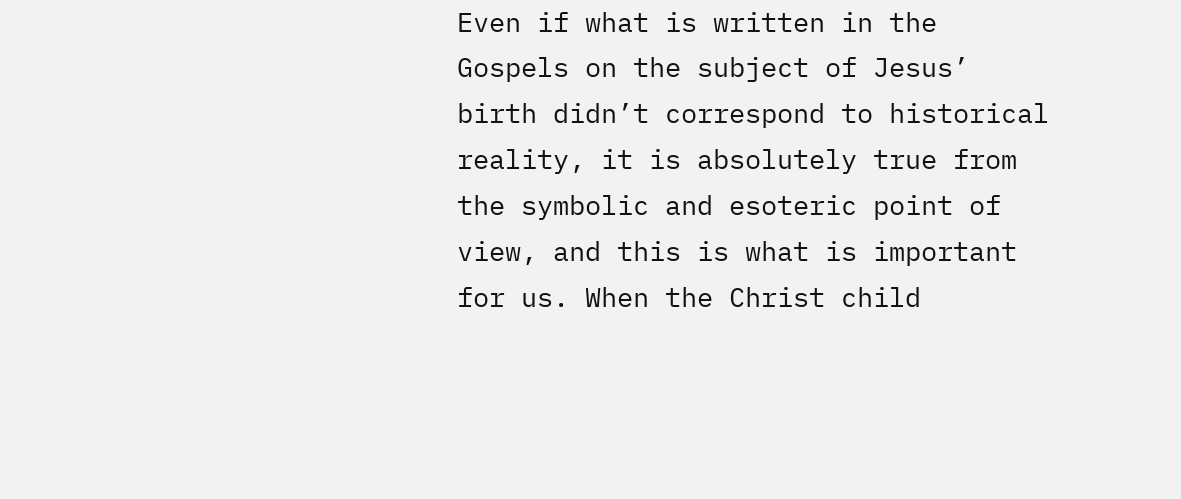Even if what is written in the Gospels on the subject of Jesus’ birth didn’t correspond to historical reality, it is absolutely true from the symbolic and esoteric point of view, and this is what is important for us. When the Christ child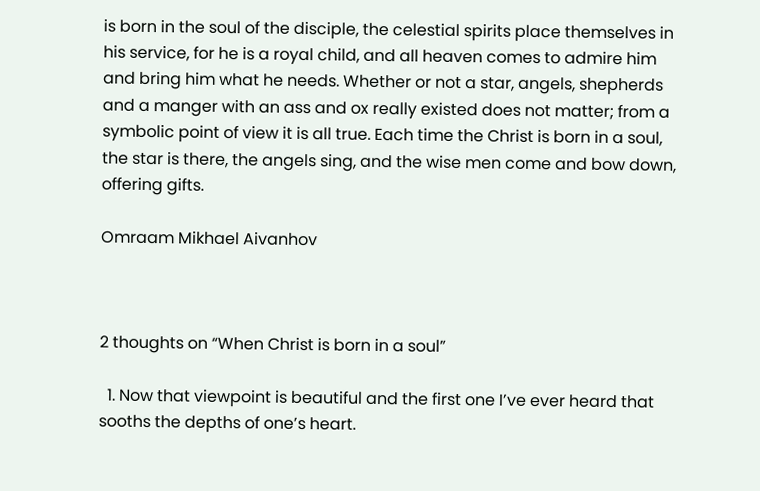is born in the soul of the disciple, the celestial spirits place themselves in his service, for he is a royal child, and all heaven comes to admire him and bring him what he needs. Whether or not a star, angels, shepherds and a manger with an ass and ox really existed does not matter; from a symbolic point of view it is all true. Each time the Christ is born in a soul, the star is there, the angels sing, and the wise men come and bow down, offering gifts.

Omraam Mikhael Aivanhov



2 thoughts on “When Christ is born in a soul”

  1. Now that viewpoint is beautiful and the first one I’ve ever heard that sooths the depths of one’s heart.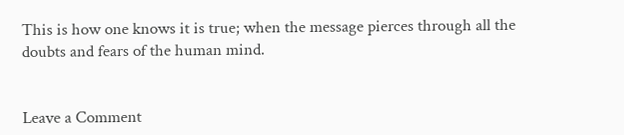This is how one knows it is true; when the message pierces through all the doubts and fears of the human mind.


Leave a Comment